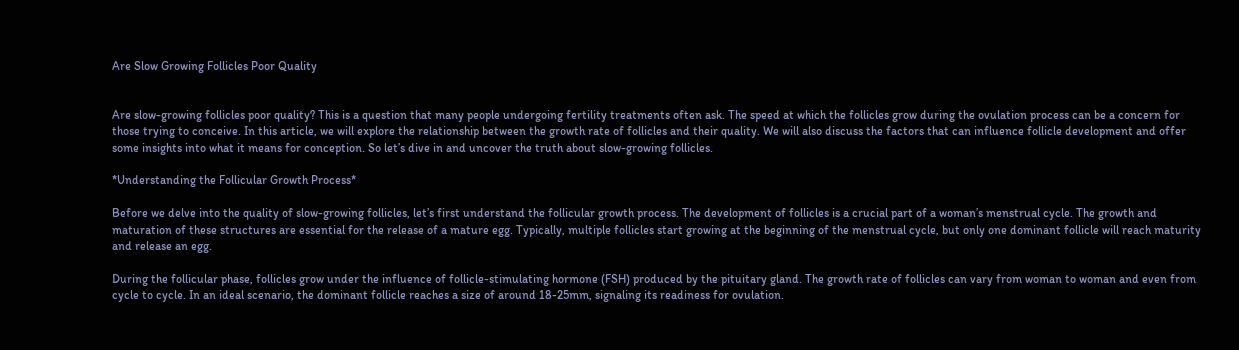Are Slow Growing Follicles Poor Quality


Are slow-growing follicles poor quality? This is a question that many people undergoing fertility treatments often ask. The speed at which the follicles grow during the ovulation process can be a concern for those trying to conceive. In this article, we will explore the relationship between the growth rate of follicles and their quality. We will also discuss the factors that can influence follicle development and offer some insights into what it means for conception. So let’s dive in and uncover the truth about slow-growing follicles.

*Understanding the Follicular Growth Process*

Before we delve into the quality of slow-growing follicles, let’s first understand the follicular growth process. The development of follicles is a crucial part of a woman’s menstrual cycle. The growth and maturation of these structures are essential for the release of a mature egg. Typically, multiple follicles start growing at the beginning of the menstrual cycle, but only one dominant follicle will reach maturity and release an egg.

During the follicular phase, follicles grow under the influence of follicle-stimulating hormone (FSH) produced by the pituitary gland. The growth rate of follicles can vary from woman to woman and even from cycle to cycle. In an ideal scenario, the dominant follicle reaches a size of around 18-25mm, signaling its readiness for ovulation.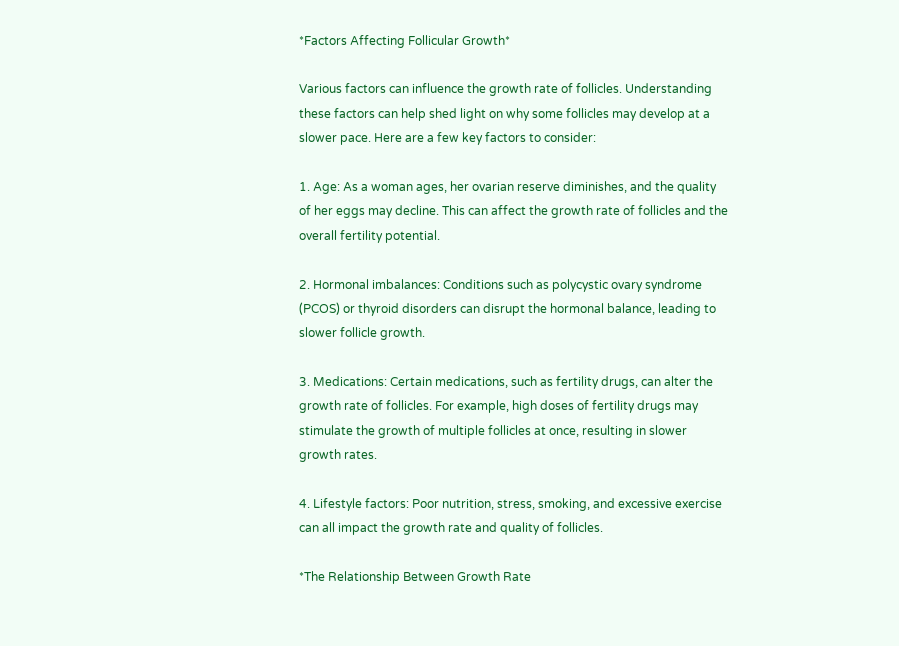*Factors Affecting Follicular Growth*

Various factors can influence the growth rate of follicles. Understanding these factors can help shed light on why some follicles may develop at a slower pace. Here are a few key factors to consider:

1. Age: As a woman ages, her ovarian reserve diminishes, and the quality of her eggs may decline. This can affect the growth rate of follicles and the overall fertility potential.

2. Hormonal imbalances: Conditions such as polycystic ovary syndrome (PCOS) or thyroid disorders can disrupt the hormonal balance, leading to slower follicle growth.

3. Medications: Certain medications, such as fertility drugs, can alter the growth rate of follicles. For example, high doses of fertility drugs may stimulate the growth of multiple follicles at once, resulting in slower growth rates.

4. Lifestyle factors: Poor nutrition, stress, smoking, and excessive exercise can all impact the growth rate and quality of follicles.

*The Relationship Between Growth Rate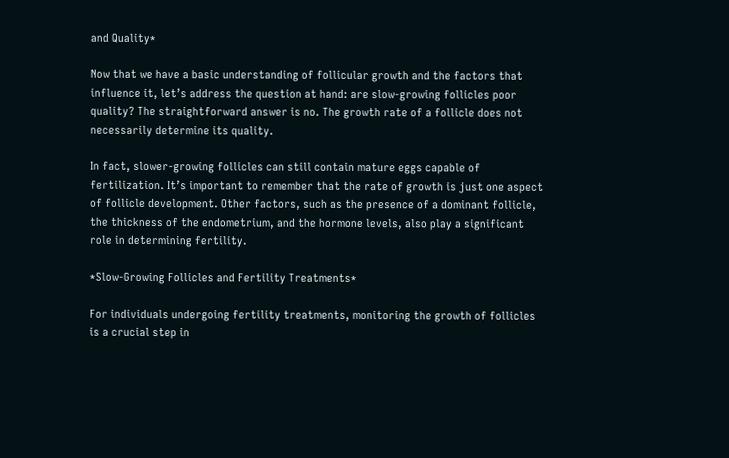and Quality*

Now that we have a basic understanding of follicular growth and the factors that influence it, let’s address the question at hand: are slow-growing follicles poor quality? The straightforward answer is no. The growth rate of a follicle does not necessarily determine its quality.

In fact, slower-growing follicles can still contain mature eggs capable of fertilization. It’s important to remember that the rate of growth is just one aspect of follicle development. Other factors, such as the presence of a dominant follicle, the thickness of the endometrium, and the hormone levels, also play a significant role in determining fertility.

*Slow-Growing Follicles and Fertility Treatments*

For individuals undergoing fertility treatments, monitoring the growth of follicles is a crucial step in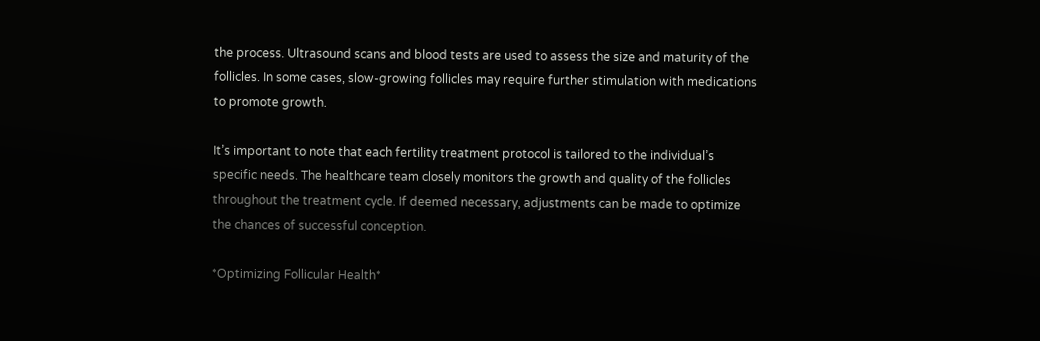the process. Ultrasound scans and blood tests are used to assess the size and maturity of the follicles. In some cases, slow-growing follicles may require further stimulation with medications to promote growth.

It’s important to note that each fertility treatment protocol is tailored to the individual’s specific needs. The healthcare team closely monitors the growth and quality of the follicles throughout the treatment cycle. If deemed necessary, adjustments can be made to optimize the chances of successful conception.

*Optimizing Follicular Health*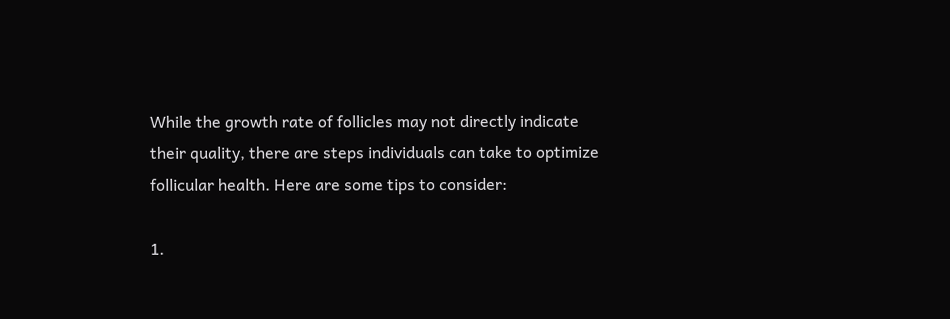While the growth rate of follicles may not directly indicate their quality, there are steps individuals can take to optimize follicular health. Here are some tips to consider:

1.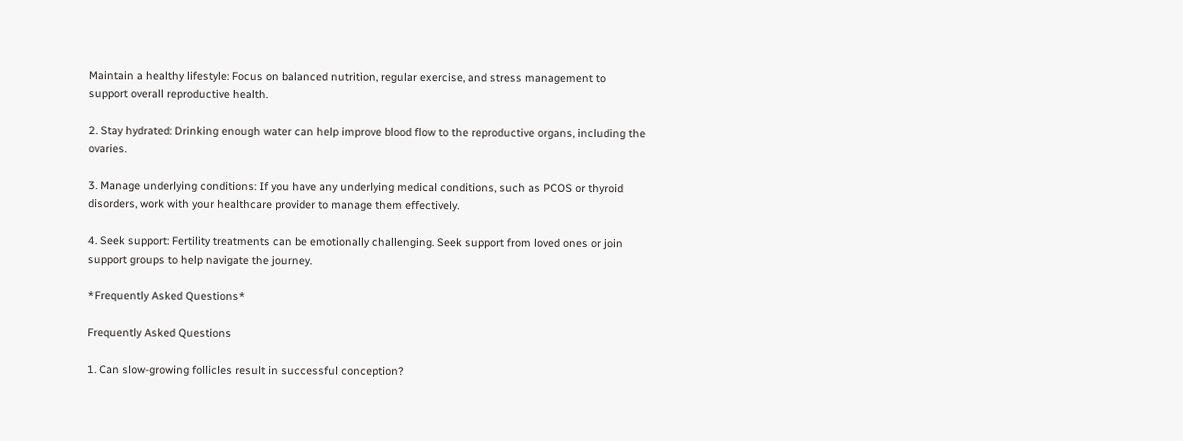Maintain a healthy lifestyle: Focus on balanced nutrition, regular exercise, and stress management to support overall reproductive health.

2. Stay hydrated: Drinking enough water can help improve blood flow to the reproductive organs, including the ovaries.

3. Manage underlying conditions: If you have any underlying medical conditions, such as PCOS or thyroid disorders, work with your healthcare provider to manage them effectively.

4. Seek support: Fertility treatments can be emotionally challenging. Seek support from loved ones or join support groups to help navigate the journey.

*Frequently Asked Questions*

Frequently Asked Questions

1. Can slow-growing follicles result in successful conception?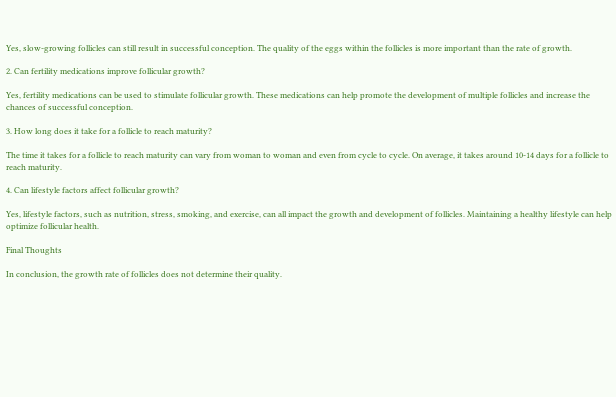Yes, slow-growing follicles can still result in successful conception. The quality of the eggs within the follicles is more important than the rate of growth.

2. Can fertility medications improve follicular growth?

Yes, fertility medications can be used to stimulate follicular growth. These medications can help promote the development of multiple follicles and increase the chances of successful conception.

3. How long does it take for a follicle to reach maturity?

The time it takes for a follicle to reach maturity can vary from woman to woman and even from cycle to cycle. On average, it takes around 10-14 days for a follicle to reach maturity.

4. Can lifestyle factors affect follicular growth?

Yes, lifestyle factors, such as nutrition, stress, smoking, and exercise, can all impact the growth and development of follicles. Maintaining a healthy lifestyle can help optimize follicular health.

Final Thoughts

In conclusion, the growth rate of follicles does not determine their quality.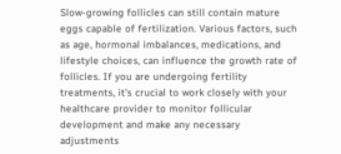Slow-growing follicles can still contain mature eggs capable of fertilization. Various factors, such as age, hormonal imbalances, medications, and lifestyle choices, can influence the growth rate of follicles. If you are undergoing fertility treatments, it’s crucial to work closely with your healthcare provider to monitor follicular development and make any necessary adjustments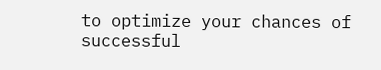to optimize your chances of successful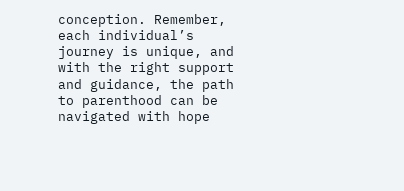conception. Remember, each individual’s journey is unique, and with the right support and guidance, the path to parenthood can be navigated with hope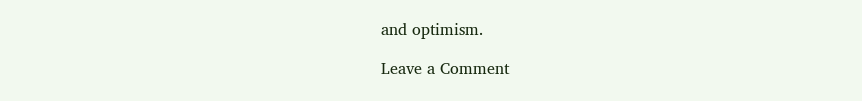and optimism.

Leave a Comment